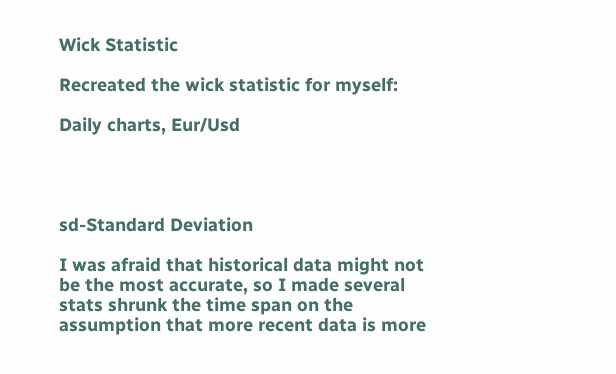Wick Statistic

Recreated the wick statistic for myself:

Daily charts, Eur/Usd




sd-Standard Deviation

I was afraid that historical data might not be the most accurate, so I made several stats shrunk the time span on the assumption that more recent data is more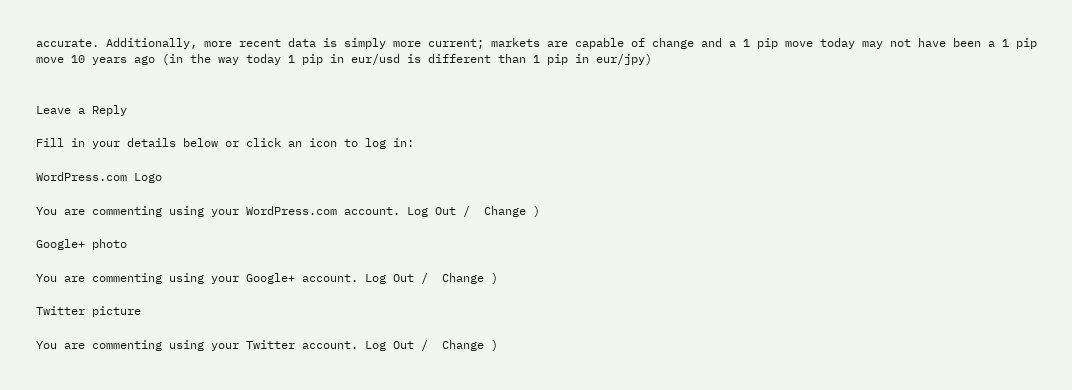accurate. Additionally, more recent data is simply more current; markets are capable of change and a 1 pip move today may not have been a 1 pip move 10 years ago (in the way today 1 pip in eur/usd is different than 1 pip in eur/jpy)


Leave a Reply

Fill in your details below or click an icon to log in:

WordPress.com Logo

You are commenting using your WordPress.com account. Log Out /  Change )

Google+ photo

You are commenting using your Google+ account. Log Out /  Change )

Twitter picture

You are commenting using your Twitter account. Log Out /  Change )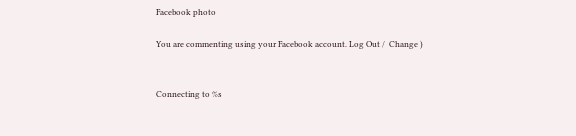Facebook photo

You are commenting using your Facebook account. Log Out /  Change )


Connecting to %s